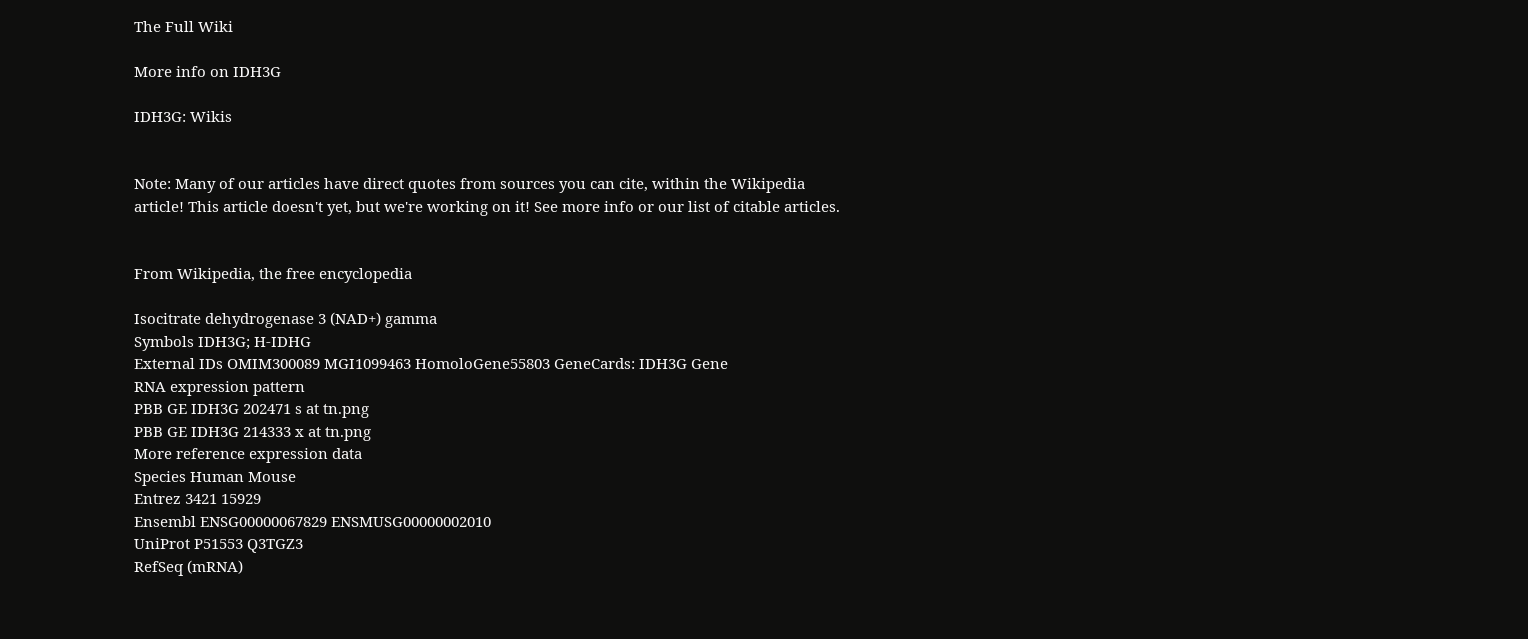The Full Wiki

More info on IDH3G

IDH3G: Wikis


Note: Many of our articles have direct quotes from sources you can cite, within the Wikipedia article! This article doesn't yet, but we're working on it! See more info or our list of citable articles.


From Wikipedia, the free encyclopedia

Isocitrate dehydrogenase 3 (NAD+) gamma
Symbols IDH3G; H-IDHG
External IDs OMIM300089 MGI1099463 HomoloGene55803 GeneCards: IDH3G Gene
RNA expression pattern
PBB GE IDH3G 202471 s at tn.png
PBB GE IDH3G 214333 x at tn.png
More reference expression data
Species Human Mouse
Entrez 3421 15929
Ensembl ENSG00000067829 ENSMUSG00000002010
UniProt P51553 Q3TGZ3
RefSeq (mRNA)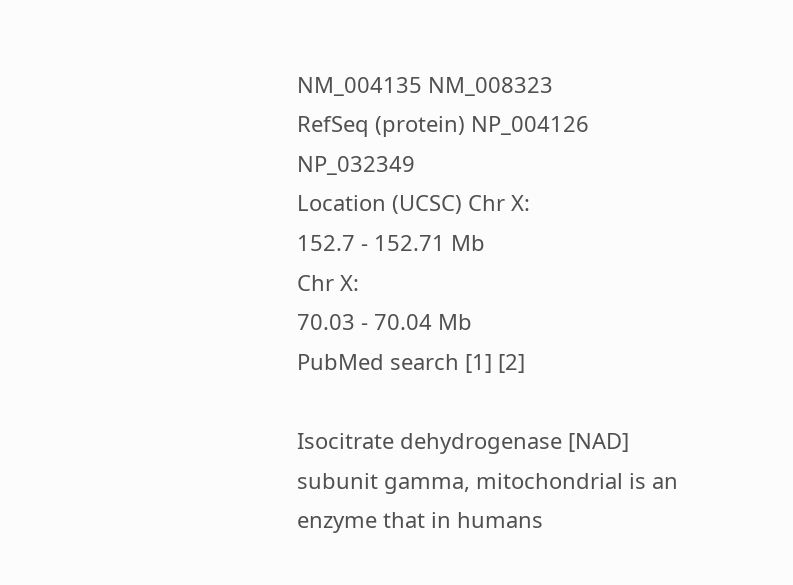NM_004135 NM_008323
RefSeq (protein) NP_004126 NP_032349
Location (UCSC) Chr X:
152.7 - 152.71 Mb
Chr X:
70.03 - 70.04 Mb
PubMed search [1] [2]

Isocitrate dehydrogenase [NAD] subunit gamma, mitochondrial is an enzyme that in humans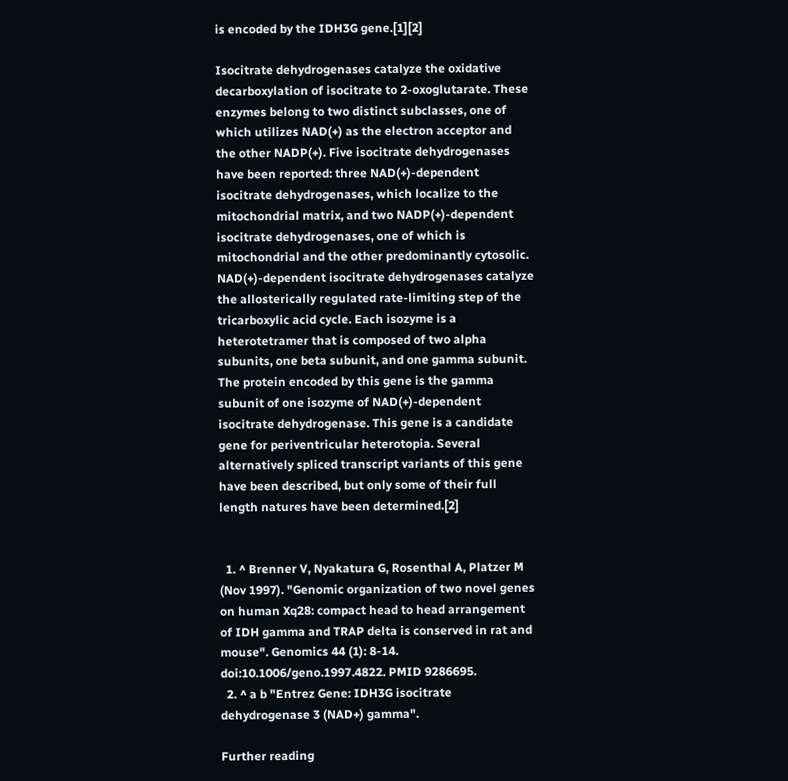is encoded by the IDH3G gene.[1][2]

Isocitrate dehydrogenases catalyze the oxidative decarboxylation of isocitrate to 2-oxoglutarate. These enzymes belong to two distinct subclasses, one of which utilizes NAD(+) as the electron acceptor and the other NADP(+). Five isocitrate dehydrogenases have been reported: three NAD(+)-dependent isocitrate dehydrogenases, which localize to the mitochondrial matrix, and two NADP(+)-dependent isocitrate dehydrogenases, one of which is mitochondrial and the other predominantly cytosolic. NAD(+)-dependent isocitrate dehydrogenases catalyze the allosterically regulated rate-limiting step of the tricarboxylic acid cycle. Each isozyme is a heterotetramer that is composed of two alpha subunits, one beta subunit, and one gamma subunit. The protein encoded by this gene is the gamma subunit of one isozyme of NAD(+)-dependent isocitrate dehydrogenase. This gene is a candidate gene for periventricular heterotopia. Several alternatively spliced transcript variants of this gene have been described, but only some of their full length natures have been determined.[2]


  1. ^ Brenner V, Nyakatura G, Rosenthal A, Platzer M (Nov 1997). "Genomic organization of two novel genes on human Xq28: compact head to head arrangement of IDH gamma and TRAP delta is conserved in rat and mouse". Genomics 44 (1): 8-14. doi:10.1006/geno.1997.4822. PMID 9286695.
  2. ^ a b "Entrez Gene: IDH3G isocitrate dehydrogenase 3 (NAD+) gamma".

Further reading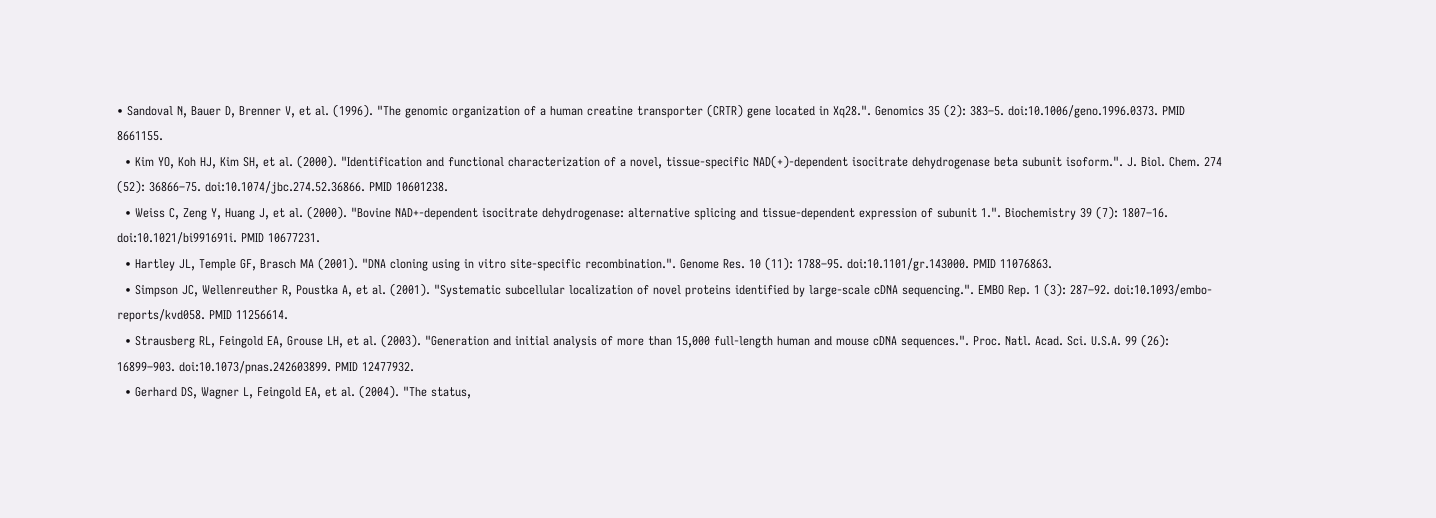• Sandoval N, Bauer D, Brenner V, et al. (1996). "The genomic organization of a human creatine transporter (CRTR) gene located in Xq28.". Genomics 35 (2): 383–5. doi:10.1006/geno.1996.0373. PMID 8661155.
  • Kim YO, Koh HJ, Kim SH, et al. (2000). "Identification and functional characterization of a novel, tissue-specific NAD(+)-dependent isocitrate dehydrogenase beta subunit isoform.". J. Biol. Chem. 274 (52): 36866–75. doi:10.1074/jbc.274.52.36866. PMID 10601238.
  • Weiss C, Zeng Y, Huang J, et al. (2000). "Bovine NAD+-dependent isocitrate dehydrogenase: alternative splicing and tissue-dependent expression of subunit 1.". Biochemistry 39 (7): 1807–16. doi:10.1021/bi991691i. PMID 10677231.
  • Hartley JL, Temple GF, Brasch MA (2001). "DNA cloning using in vitro site-specific recombination.". Genome Res. 10 (11): 1788–95. doi:10.1101/gr.143000. PMID 11076863.
  • Simpson JC, Wellenreuther R, Poustka A, et al. (2001). "Systematic subcellular localization of novel proteins identified by large-scale cDNA sequencing.". EMBO Rep. 1 (3): 287–92. doi:10.1093/embo-reports/kvd058. PMID 11256614.
  • Strausberg RL, Feingold EA, Grouse LH, et al. (2003). "Generation and initial analysis of more than 15,000 full-length human and mouse cDNA sequences.". Proc. Natl. Acad. Sci. U.S.A. 99 (26): 16899–903. doi:10.1073/pnas.242603899. PMID 12477932.
  • Gerhard DS, Wagner L, Feingold EA, et al. (2004). "The status,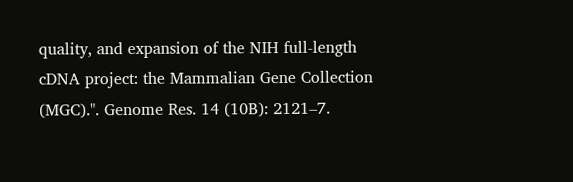quality, and expansion of the NIH full-length cDNA project: the Mammalian Gene Collection (MGC).". Genome Res. 14 (10B): 2121–7.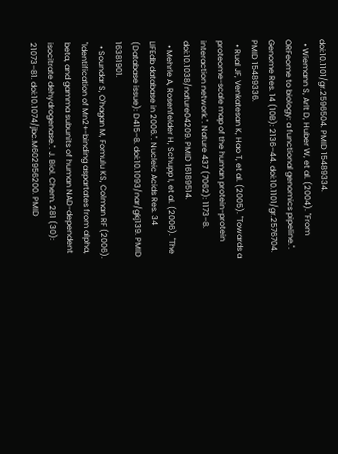doi:10.1101/gr.2596504. PMID 15489334.
  • Wiemann S, Arlt D, Huber W, et al. (2004). "From ORFeome to biology: a functional genomics pipeline.". Genome Res. 14 (10B): 2136–44. doi:10.1101/gr.2576704. PMID 15489336.
  • Rual JF, Venkatesan K, Hao T, et al. (2005). "Towards a proteome-scale map of the human protein-protein interaction network.". Nature 437 (7062): 1173–8. doi:10.1038/nature04209. PMID 16189514.
  • Mehrle A, Rosenfelder H, Schupp I, et al. (2006). "The LIFEdb database in 2006.". Nucleic Acids Res. 34 (Database issue): D415–8. doi:10.1093/nar/gkj139. PMID 16381901.
  • Soundar S, O'hagan M, Fomulu KS, Colman RF (2006). "Identification of Mn2+-binding aspartates from alpha, beta, and gamma subunits of human NAD-dependent isocitrate dehydrogenase.". J. Biol. Chem. 281 (30): 21073–81. doi:10.1074/jbc.M602956200. PMID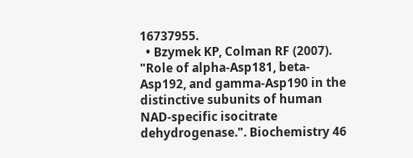16737955.
  • Bzymek KP, Colman RF (2007). "Role of alpha-Asp181, beta-Asp192, and gamma-Asp190 in the distinctive subunits of human NAD-specific isocitrate dehydrogenase.". Biochemistry 46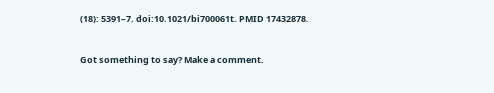(18): 5391–7. doi:10.1021/bi700061t. PMID 17432878.


Got something to say? Make a comment.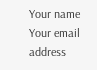Your name
Your email address